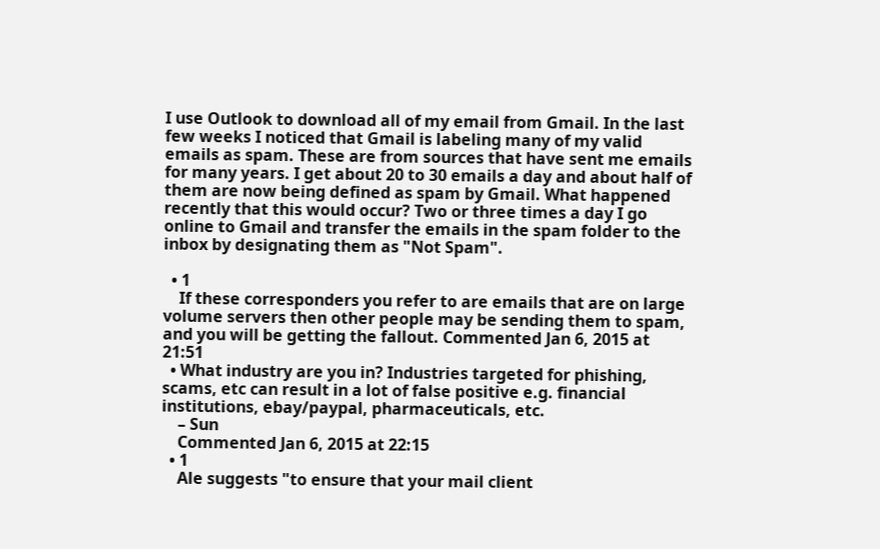I use Outlook to download all of my email from Gmail. In the last few weeks I noticed that Gmail is labeling many of my valid emails as spam. These are from sources that have sent me emails for many years. I get about 20 to 30 emails a day and about half of them are now being defined as spam by Gmail. What happened recently that this would occur? Two or three times a day I go online to Gmail and transfer the emails in the spam folder to the inbox by designating them as "Not Spam".

  • 1
    If these corresponders you refer to are emails that are on large volume servers then other people may be sending them to spam, and you will be getting the fallout. Commented Jan 6, 2015 at 21:51
  • What industry are you in? Industries targeted for phishing, scams, etc can result in a lot of false positive e.g. financial institutions, ebay/paypal, pharmaceuticals, etc.
    – Sun
    Commented Jan 6, 2015 at 22:15
  • 1
    Ale suggests "to ensure that your mail client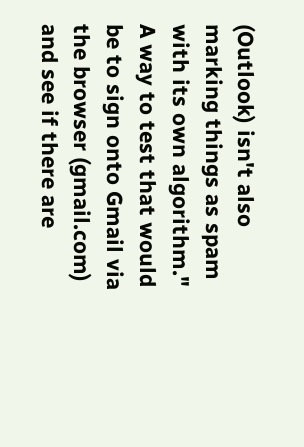(Outlook) isn't also marking things as spam with its own algorithm." A way to test that would be to sign onto Gmail via the browser (gmail.com) and see if there are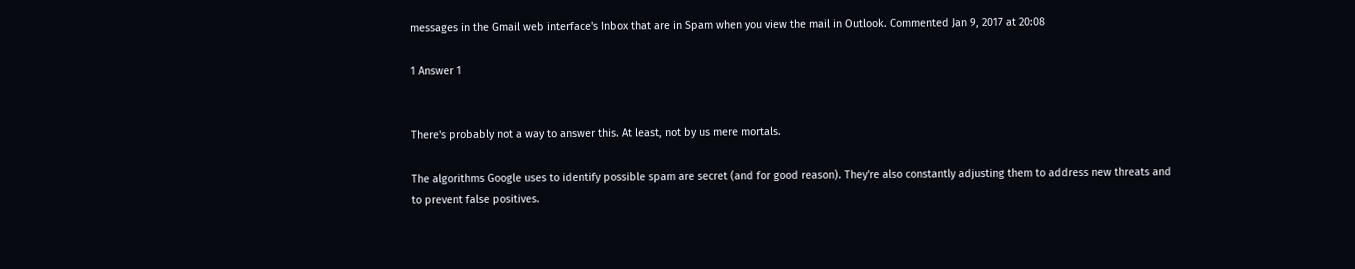messages in the Gmail web interface's Inbox that are in Spam when you view the mail in Outlook. Commented Jan 9, 2017 at 20:08

1 Answer 1


There's probably not a way to answer this. At least, not by us mere mortals.

The algorithms Google uses to identify possible spam are secret (and for good reason). They're also constantly adjusting them to address new threats and to prevent false positives.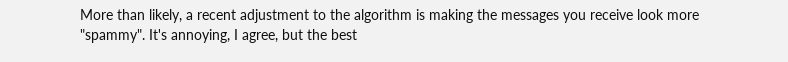More than likely, a recent adjustment to the algorithm is making the messages you receive look more "spammy". It's annoying, I agree, but the best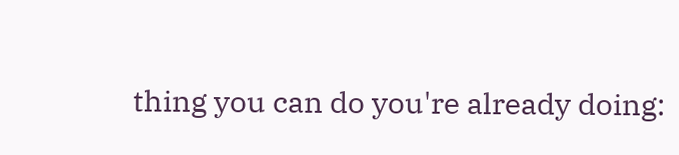thing you can do you're already doing: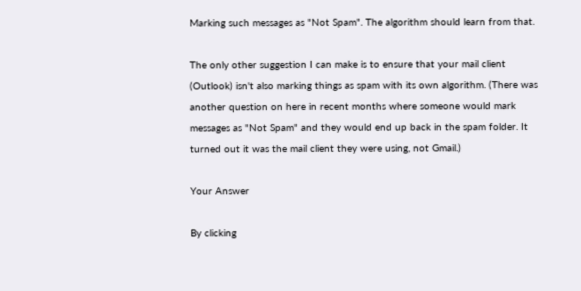Marking such messages as "Not Spam". The algorithm should learn from that.

The only other suggestion I can make is to ensure that your mail client (Outlook) isn't also marking things as spam with its own algorithm. (There was another question on here in recent months where someone would mark messages as "Not Spam" and they would end up back in the spam folder. It turned out it was the mail client they were using, not Gmail.)

Your Answer

By clicking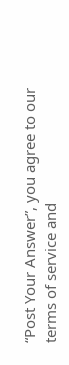“Post Your Answer”, you agree to our terms of service and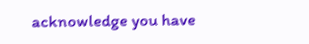acknowledge you have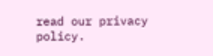read our privacy policy.